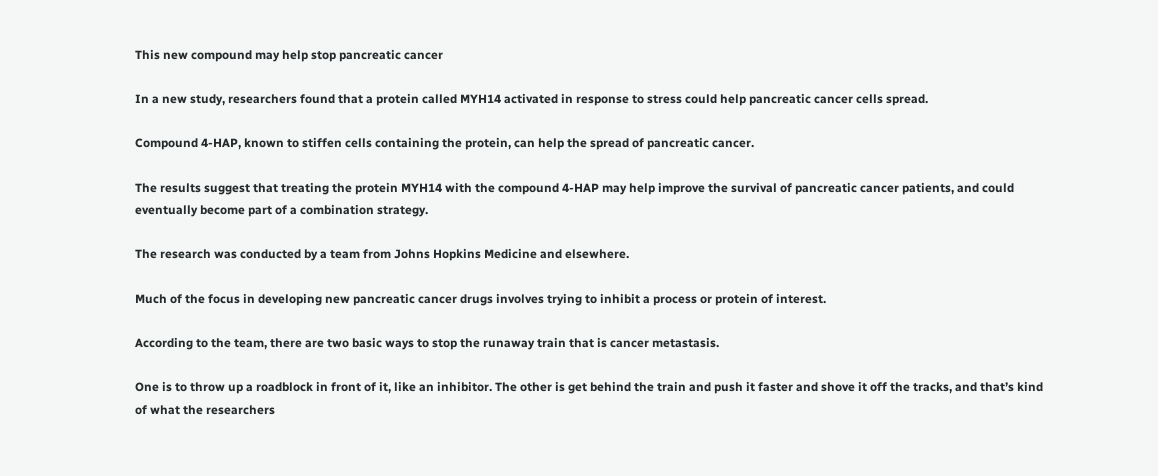This new compound may help stop pancreatic cancer

In a new study, researchers found that a protein called MYH14 activated in response to stress could help pancreatic cancer cells spread.

Compound 4-HAP, known to stiffen cells containing the protein, can help the spread of pancreatic cancer.

The results suggest that treating the protein MYH14 with the compound 4-HAP may help improve the survival of pancreatic cancer patients, and could eventually become part of a combination strategy.

The research was conducted by a team from Johns Hopkins Medicine and elsewhere.

Much of the focus in developing new pancreatic cancer drugs involves trying to inhibit a process or protein of interest.

According to the team, there are two basic ways to stop the runaway train that is cancer metastasis.

One is to throw up a roadblock in front of it, like an inhibitor. The other is get behind the train and push it faster and shove it off the tracks, and that’s kind of what the researchers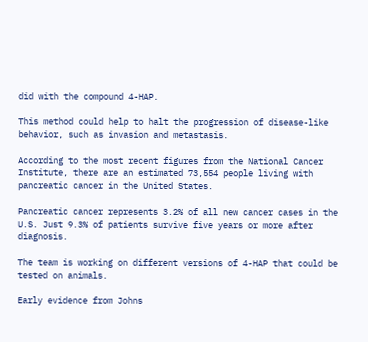did with the compound 4-HAP.

This method could help to halt the progression of disease-like behavior, such as invasion and metastasis.

According to the most recent figures from the National Cancer Institute, there are an estimated 73,554 people living with pancreatic cancer in the United States.

Pancreatic cancer represents 3.2% of all new cancer cases in the U.S. Just 9.3% of patients survive five years or more after diagnosis.

The team is working on different versions of 4-HAP that could be tested on animals.

Early evidence from Johns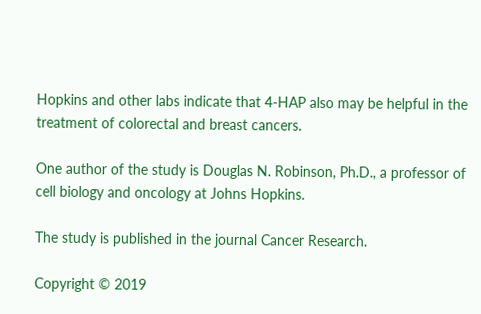Hopkins and other labs indicate that 4-HAP also may be helpful in the treatment of colorectal and breast cancers.

One author of the study is Douglas N. Robinson, Ph.D., a professor of cell biology and oncology at Johns Hopkins.

The study is published in the journal Cancer Research.

Copyright © 2019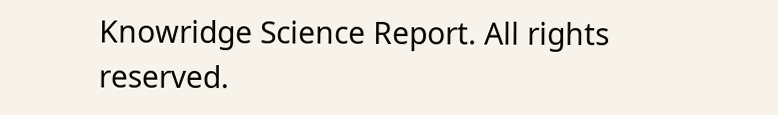Knowridge Science Report. All rights reserved.